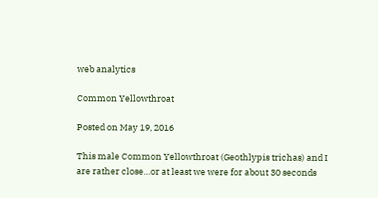web analytics

Common Yellowthroat

Posted on May 19, 2016

This male Common Yellowthroat (Geothlypis trichas) and I are rather close…or at least we were for about 30 seconds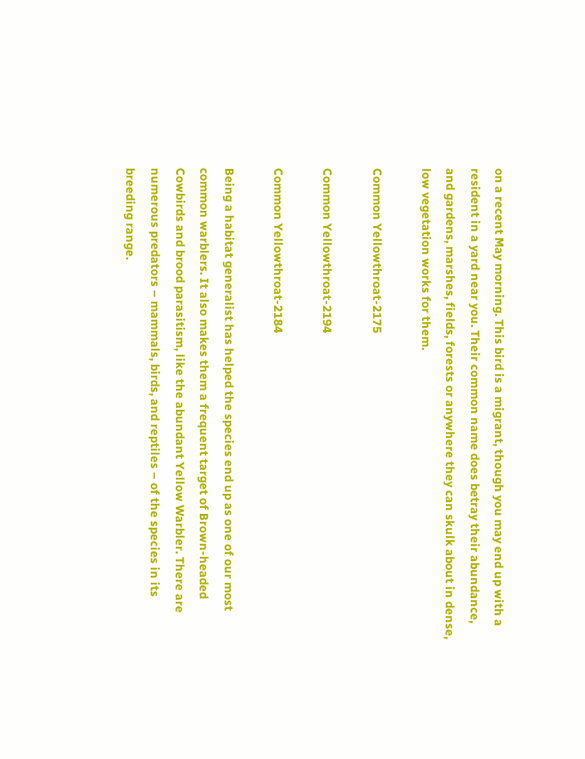on a recent May morning. This bird is a migrant, though you may end up with a resident in a yard near you. Their common name does betray their abundance, and gardens, marshes, fields, forests or anywhere they can skulk about in dense, low vegetation works for them.

Common Yellowthroat-2175

Common Yellowthroat-2194

Common Yellowthroat-2184

Being a habitat generalist has helped the species end up as one of our most common warblers. It also makes them a frequent target of Brown-headed Cowbirds and brood parasitism, like the abundant Yellow Warbler. There are numerous predators – mammals, birds, and reptiles – of the species in its breeding range.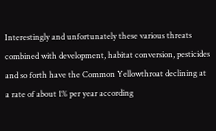Interestingly and unfortunately these various threats combined with development, habitat conversion, pesticides and so forth have the Common Yellowthroat declining at a rate of about 1% per year according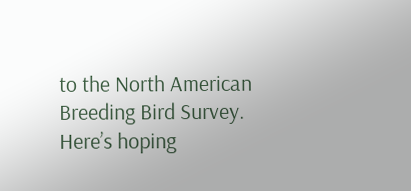to the North American Breeding Bird Survey. Here’s hoping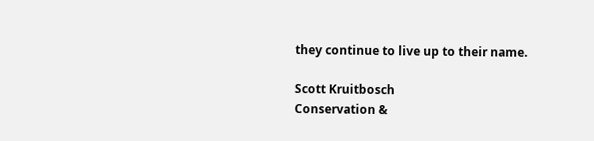they continue to live up to their name.

Scott Kruitbosch
Conservation &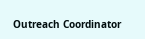Outreach Coordinator